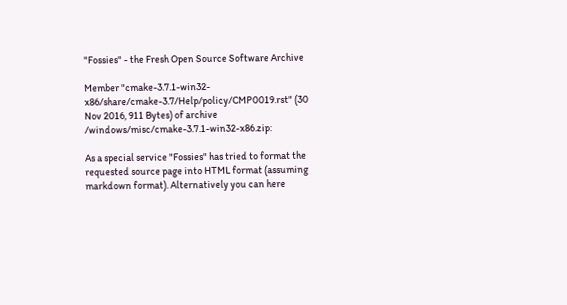"Fossies" - the Fresh Open Source Software Archive

Member "cmake-3.7.1-win32-x86/share/cmake-3.7/Help/policy/CMP0019.rst" (30 Nov 2016, 911 Bytes) of archive /windows/misc/cmake-3.7.1-win32-x86.zip:

As a special service "Fossies" has tried to format the requested source page into HTML format (assuming markdown format). Alternatively you can here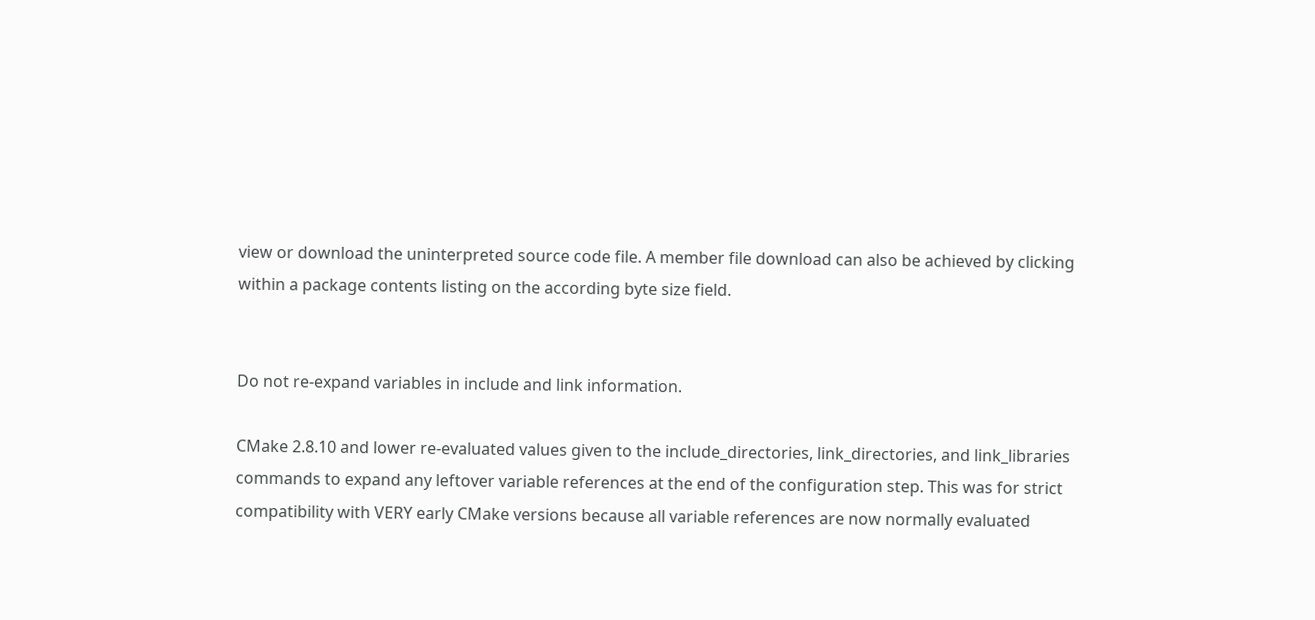view or download the uninterpreted source code file. A member file download can also be achieved by clicking within a package contents listing on the according byte size field.


Do not re-expand variables in include and link information.

CMake 2.8.10 and lower re-evaluated values given to the include_directories, link_directories, and link_libraries commands to expand any leftover variable references at the end of the configuration step. This was for strict compatibility with VERY early CMake versions because all variable references are now normally evaluated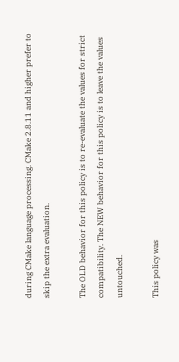during CMake language processing. CMake 2.8.11 and higher prefer to skip the extra evaluation.

The OLD behavior for this policy is to re-evaluate the values for strict compatibility. The NEW behavior for this policy is to leave the values untouched.

This policy was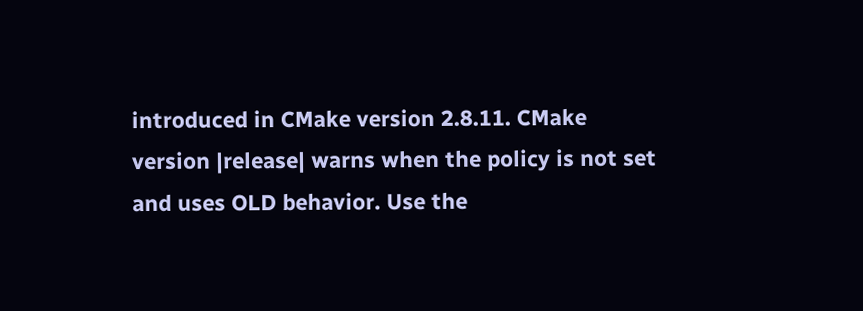introduced in CMake version 2.8.11. CMake version |release| warns when the policy is not set and uses OLD behavior. Use the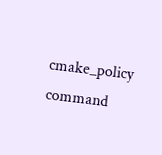cmake_policy command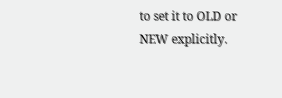to set it to OLD or NEW explicitly.